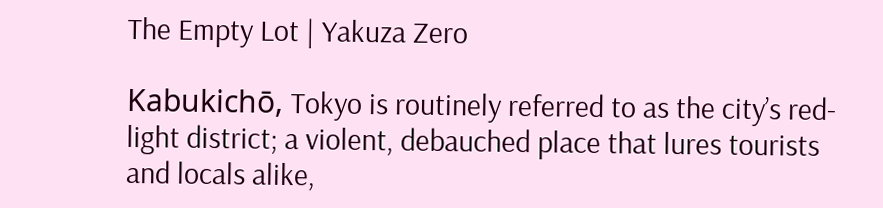The Empty Lot | Yakuza Zero

Kabukichō, Tokyo is routinely referred to as the city’s red-light district; a violent, debauched place that lures tourists and locals alike,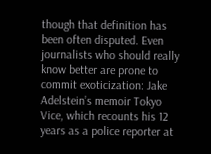though that definition has been often disputed. Even journalists who should really know better are prone to commit exoticization: Jake Adelstein’s memoir Tokyo Vice, which recounts his 12 years as a police reporter at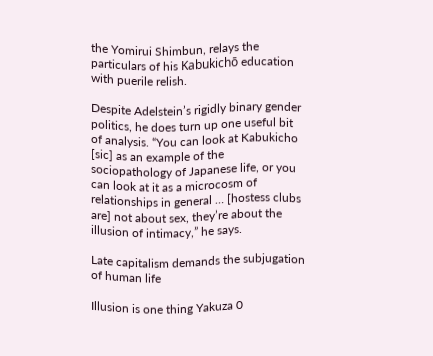the Yomirui Shimbun, relays the particulars of his Kabukichō education with puerile relish.

Despite Adelstein’s rigidly binary gender politics, he does turn up one useful bit of analysis. “You can look at Kabukicho [sic] as an example of the sociopathology of Japanese life, or you can look at it as a microcosm of relationships in general … [hostess clubs are] not about sex, they’re about the illusion of intimacy,” he says.

Late capitalism demands the subjugation of human life

Illusion is one thing Yakuza 0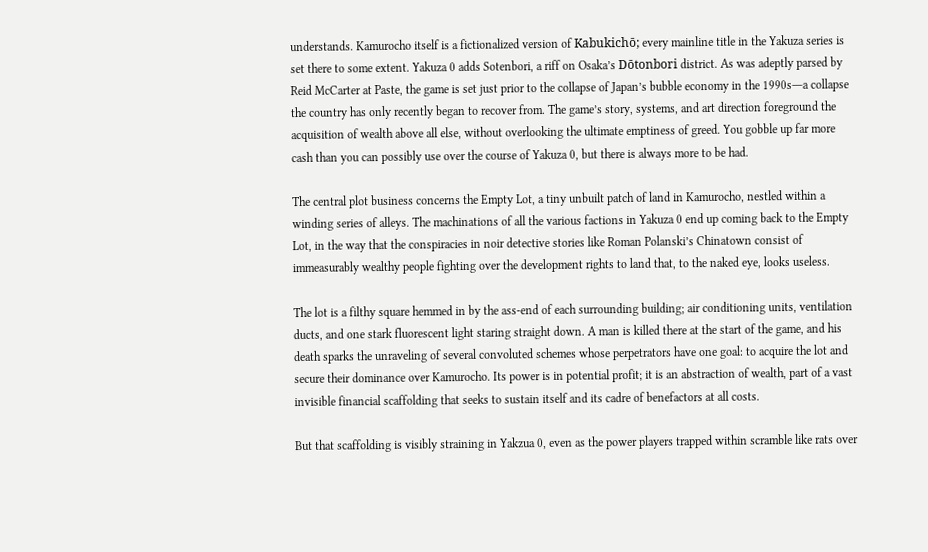understands. Kamurocho itself is a fictionalized version of Kabukichō; every mainline title in the Yakuza series is set there to some extent. Yakuza 0 adds Sotenbori, a riff on Osaka’s Dōtonbori district. As was adeptly parsed by Reid McCarter at Paste, the game is set just prior to the collapse of Japan’s bubble economy in the 1990s―a collapse the country has only recently began to recover from. The game’s story, systems, and art direction foreground the acquisition of wealth above all else, without overlooking the ultimate emptiness of greed. You gobble up far more cash than you can possibly use over the course of Yakuza 0, but there is always more to be had.

The central plot business concerns the Empty Lot, a tiny unbuilt patch of land in Kamurocho, nestled within a winding series of alleys. The machinations of all the various factions in Yakuza 0 end up coming back to the Empty Lot, in the way that the conspiracies in noir detective stories like Roman Polanski’s Chinatown consist of immeasurably wealthy people fighting over the development rights to land that, to the naked eye, looks useless.

The lot is a filthy square hemmed in by the ass-end of each surrounding building; air conditioning units, ventilation ducts, and one stark fluorescent light staring straight down. A man is killed there at the start of the game, and his death sparks the unraveling of several convoluted schemes whose perpetrators have one goal: to acquire the lot and secure their dominance over Kamurocho. Its power is in potential profit; it is an abstraction of wealth, part of a vast invisible financial scaffolding that seeks to sustain itself and its cadre of benefactors at all costs.

But that scaffolding is visibly straining in Yakzua 0, even as the power players trapped within scramble like rats over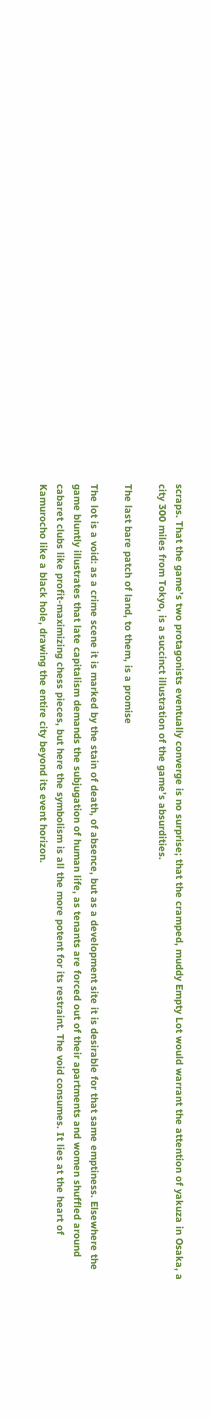scraps. That the game’s two protagonists eventually converge is no surprise; that the cramped, muddy Empty Lot would warrant the attention of yakuza in Osaka, a city 300 miles from Tokyo, is a succinct illustration of the game’s absurdities.

The last bare patch of land, to them, is a promise

The lot is a void: as a crime scene it is marked by the stain of death, of absence, but as a development site it is desirable for that same emptiness. Elsewhere the game bluntly illustrates that late capitalism demands the subjugation of human life, as tenants are forced out of their apartments and women shuffled around cabaret clubs like profit-maximizing chess pieces, but here the symbolism is all the more potent for its restraint. The void consumes. It lies at the heart of Kamurocho like a black hole, drawing the entire city beyond its event horizon.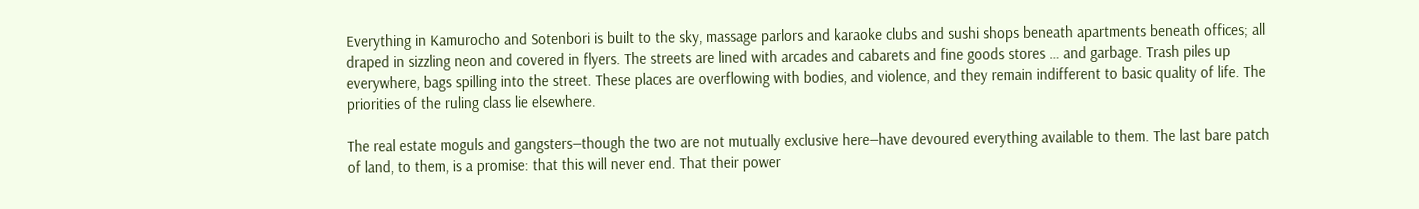Everything in Kamurocho and Sotenbori is built to the sky, massage parlors and karaoke clubs and sushi shops beneath apartments beneath offices; all draped in sizzling neon and covered in flyers. The streets are lined with arcades and cabarets and fine goods stores … and garbage. Trash piles up everywhere, bags spilling into the street. These places are overflowing with bodies, and violence, and they remain indifferent to basic quality of life. The priorities of the ruling class lie elsewhere.

The real estate moguls and gangsters―though the two are not mutually exclusive here―have devoured everything available to them. The last bare patch of land, to them, is a promise: that this will never end. That their power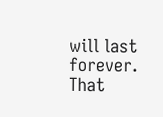will last forever. That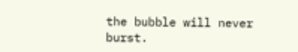the bubble will never burst.